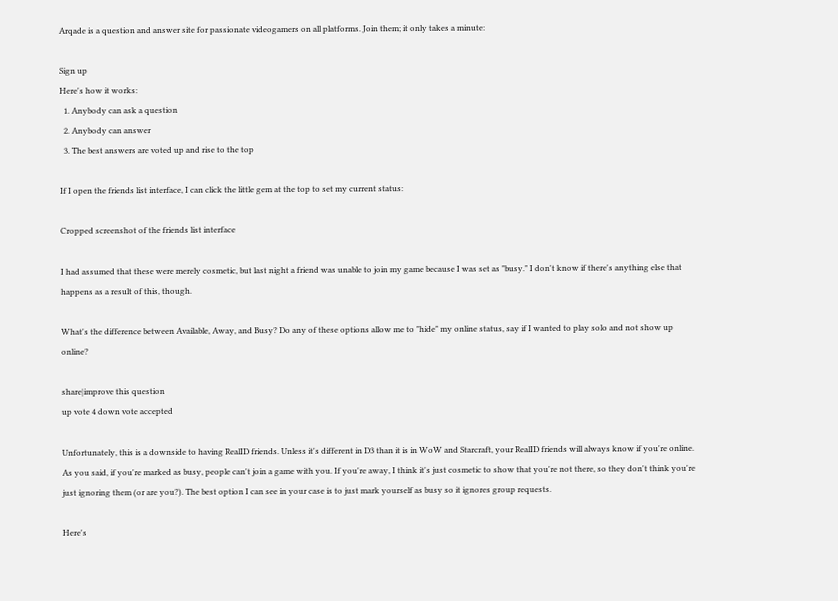Arqade is a question and answer site for passionate videogamers on all platforms. Join them; it only takes a minute:

Sign up
Here's how it works:
  1. Anybody can ask a question
  2. Anybody can answer
  3. The best answers are voted up and rise to the top

If I open the friends list interface, I can click the little gem at the top to set my current status:

Cropped screenshot of the friends list interface

I had assumed that these were merely cosmetic, but last night a friend was unable to join my game because I was set as "busy." I don't know if there's anything else that happens as a result of this, though.

What's the difference between Available, Away, and Busy? Do any of these options allow me to "hide" my online status, say if I wanted to play solo and not show up online?

share|improve this question
up vote 4 down vote accepted

Unfortunately, this is a downside to having RealID friends. Unless it's different in D3 than it is in WoW and Starcraft, your RealID friends will always know if you're online. As you said, if you're marked as busy, people can't join a game with you. If you're away, I think it's just cosmetic to show that you're not there, so they don't think you're just ignoring them (or are you?). The best option I can see in your case is to just mark yourself as busy so it ignores group requests.

Here's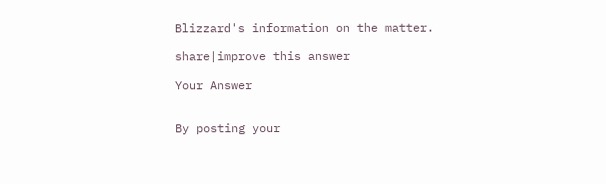Blizzard's information on the matter.

share|improve this answer

Your Answer


By posting your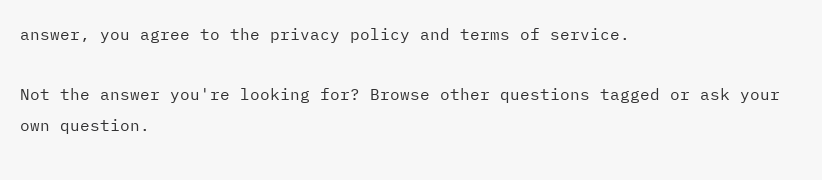answer, you agree to the privacy policy and terms of service.

Not the answer you're looking for? Browse other questions tagged or ask your own question.